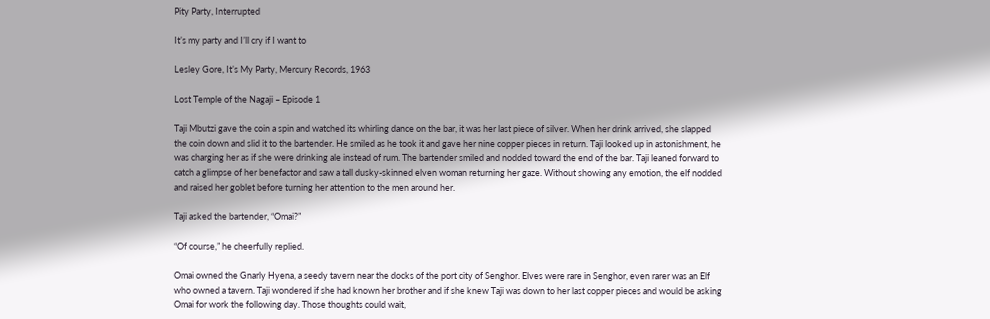Pity Party, Interrupted

It’s my party and I’ll cry if I want to

Lesley Gore, It’s My Party, Mercury Records, 1963

Lost Temple of the Nagaji – Episode 1

Taji Mbutzi gave the coin a spin and watched its whirling dance on the bar, it was her last piece of silver. When her drink arrived, she slapped the coin down and slid it to the bartender. He smiled as he took it and gave her nine copper pieces in return. Taji looked up in astonishment, he was charging her as if she were drinking ale instead of rum. The bartender smiled and nodded toward the end of the bar. Taji leaned forward to catch a glimpse of her benefactor and saw a tall dusky-skinned elven woman returning her gaze. Without showing any emotion, the elf nodded and raised her goblet before turning her attention to the men around her.

Taji asked the bartender, “Omai?”

“Of course,” he cheerfully replied.

Omai owned the Gnarly Hyena, a seedy tavern near the docks of the port city of Senghor. Elves were rare in Senghor, even rarer was an Elf who owned a tavern. Taji wondered if she had known her brother and if she knew Taji was down to her last copper pieces and would be asking Omai for work the following day. Those thoughts could wait,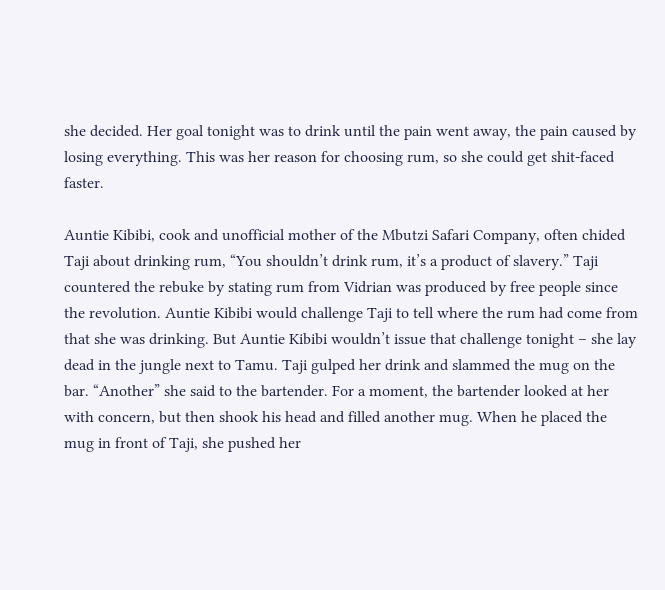she decided. Her goal tonight was to drink until the pain went away, the pain caused by losing everything. This was her reason for choosing rum, so she could get shit-faced faster.

Auntie Kibibi, cook and unofficial mother of the Mbutzi Safari Company, often chided Taji about drinking rum, “You shouldn’t drink rum, it’s a product of slavery.” Taji countered the rebuke by stating rum from Vidrian was produced by free people since the revolution. Auntie Kibibi would challenge Taji to tell where the rum had come from that she was drinking. But Auntie Kibibi wouldn’t issue that challenge tonight – she lay dead in the jungle next to Tamu. Taji gulped her drink and slammed the mug on the bar. “Another” she said to the bartender. For a moment, the bartender looked at her with concern, but then shook his head and filled another mug. When he placed the mug in front of Taji, she pushed her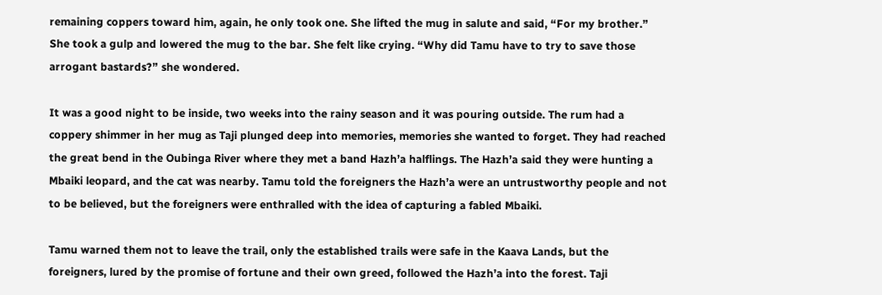remaining coppers toward him, again, he only took one. She lifted the mug in salute and said, “For my brother.” She took a gulp and lowered the mug to the bar. She felt like crying. “Why did Tamu have to try to save those arrogant bastards?” she wondered.

It was a good night to be inside, two weeks into the rainy season and it was pouring outside. The rum had a coppery shimmer in her mug as Taji plunged deep into memories, memories she wanted to forget. They had reached the great bend in the Oubinga River where they met a band Hazh’a halflings. The Hazh’a said they were hunting a Mbaiki leopard, and the cat was nearby. Tamu told the foreigners the Hazh’a were an untrustworthy people and not to be believed, but the foreigners were enthralled with the idea of capturing a fabled Mbaiki.

Tamu warned them not to leave the trail, only the established trails were safe in the Kaava Lands, but the foreigners, lured by the promise of fortune and their own greed, followed the Hazh’a into the forest. Taji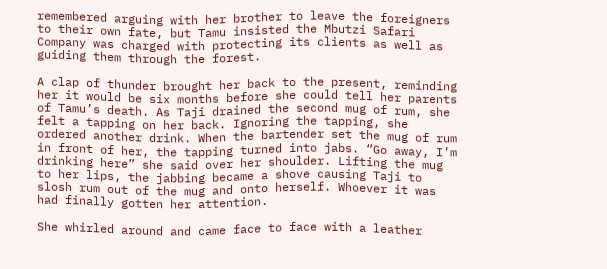remembered arguing with her brother to leave the foreigners to their own fate, but Tamu insisted the Mbutzi Safari Company was charged with protecting its clients as well as guiding them through the forest.

A clap of thunder brought her back to the present, reminding her it would be six months before she could tell her parents of Tamu’s death. As Taji drained the second mug of rum, she felt a tapping on her back. Ignoring the tapping, she ordered another drink. When the bartender set the mug of rum in front of her, the tapping turned into jabs. “Go away, I’m drinking here” she said over her shoulder. Lifting the mug to her lips, the jabbing became a shove causing Taji to slosh rum out of the mug and onto herself. Whoever it was had finally gotten her attention.

She whirled around and came face to face with a leather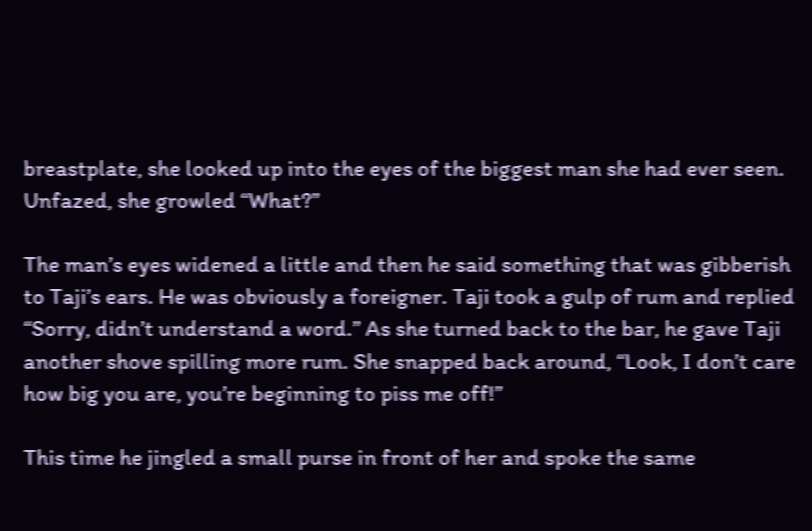breastplate, she looked up into the eyes of the biggest man she had ever seen. Unfazed, she growled “What?”

The man’s eyes widened a little and then he said something that was gibberish to Taji’s ears. He was obviously a foreigner. Taji took a gulp of rum and replied “Sorry, didn’t understand a word.” As she turned back to the bar, he gave Taji another shove spilling more rum. She snapped back around, “Look, I don’t care how big you are, you’re beginning to piss me off!”

This time he jingled a small purse in front of her and spoke the same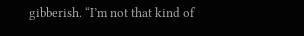gibberish. “I’m not that kind of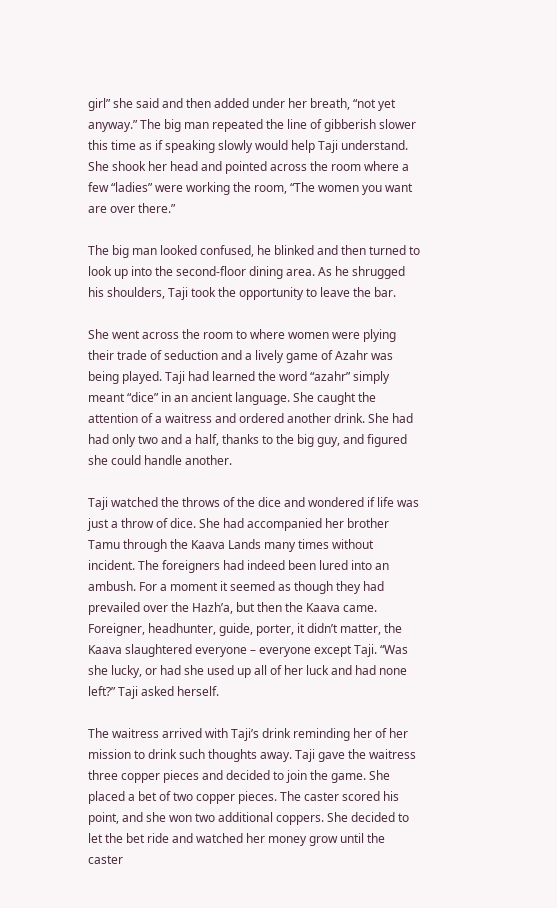girl” she said and then added under her breath, “not yet anyway.” The big man repeated the line of gibberish slower this time as if speaking slowly would help Taji understand. She shook her head and pointed across the room where a few “ladies” were working the room, “The women you want are over there.”

The big man looked confused, he blinked and then turned to look up into the second-floor dining area. As he shrugged his shoulders, Taji took the opportunity to leave the bar.

She went across the room to where women were plying their trade of seduction and a lively game of Azahr was being played. Taji had learned the word “azahr” simply meant “dice” in an ancient language. She caught the attention of a waitress and ordered another drink. She had had only two and a half, thanks to the big guy, and figured she could handle another.

Taji watched the throws of the dice and wondered if life was just a throw of dice. She had accompanied her brother Tamu through the Kaava Lands many times without incident. The foreigners had indeed been lured into an ambush. For a moment it seemed as though they had prevailed over the Hazh’a, but then the Kaava came. Foreigner, headhunter, guide, porter, it didn’t matter, the Kaava slaughtered everyone – everyone except Taji. “Was she lucky, or had she used up all of her luck and had none left?” Taji asked herself.

The waitress arrived with Taji’s drink reminding her of her mission to drink such thoughts away. Taji gave the waitress three copper pieces and decided to join the game. She placed a bet of two copper pieces. The caster scored his point, and she won two additional coppers. She decided to let the bet ride and watched her money grow until the caster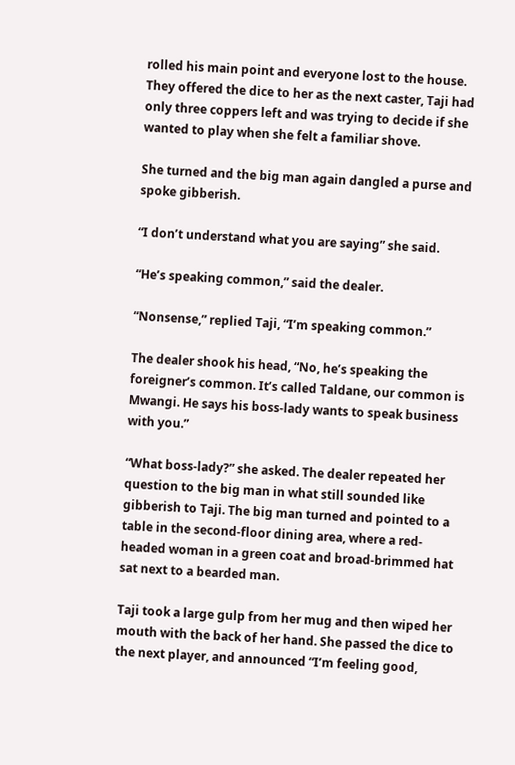rolled his main point and everyone lost to the house. They offered the dice to her as the next caster, Taji had only three coppers left and was trying to decide if she wanted to play when she felt a familiar shove.

She turned and the big man again dangled a purse and spoke gibberish.

“I don’t understand what you are saying” she said.

“He’s speaking common,” said the dealer.

“Nonsense,” replied Taji, “I’m speaking common.”

The dealer shook his head, “No, he’s speaking the foreigner’s common. It’s called Taldane, our common is Mwangi. He says his boss-lady wants to speak business with you.”

“What boss-lady?” she asked. The dealer repeated her question to the big man in what still sounded like gibberish to Taji. The big man turned and pointed to a table in the second-floor dining area, where a red-headed woman in a green coat and broad-brimmed hat sat next to a bearded man.

Taji took a large gulp from her mug and then wiped her mouth with the back of her hand. She passed the dice to the next player, and announced “I’m feeling good,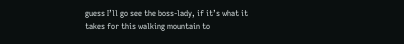guess I’ll go see the boss-lady, if it’s what it takes for this walking mountain to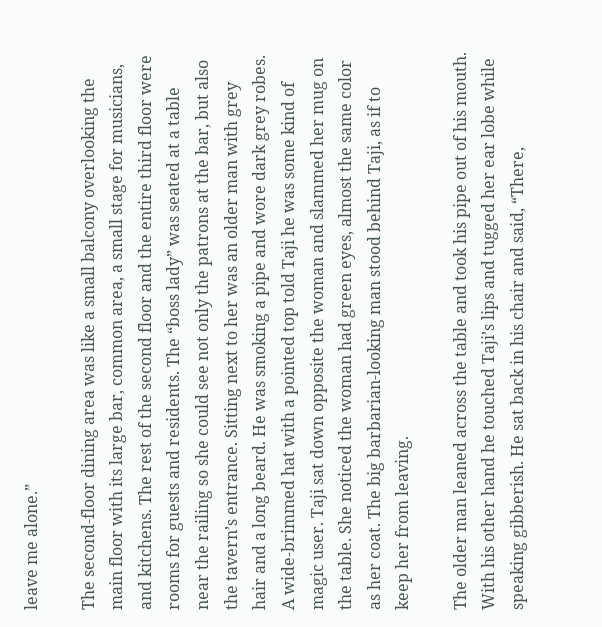leave me alone.”

The second-floor dining area was like a small balcony overlooking the main floor with its large bar, common area, a small stage for musicians, and kitchens. The rest of the second floor and the entire third floor were rooms for guests and residents. The “boss lady” was seated at a table near the railing so she could see not only the patrons at the bar, but also the tavern’s entrance. Sitting next to her was an older man with grey hair and a long beard. He was smoking a pipe and wore dark grey robes. A wide-brimmed hat with a pointed top told Taji he was some kind of magic user. Taji sat down opposite the woman and slammed her mug on the table. She noticed the woman had green eyes, almost the same color as her coat. The big barbarian-looking man stood behind Taji, as if to keep her from leaving.

The older man leaned across the table and took his pipe out of his mouth. With his other hand he touched Taji’s lips and tugged her ear lobe while speaking gibberish. He sat back in his chair and said, “There,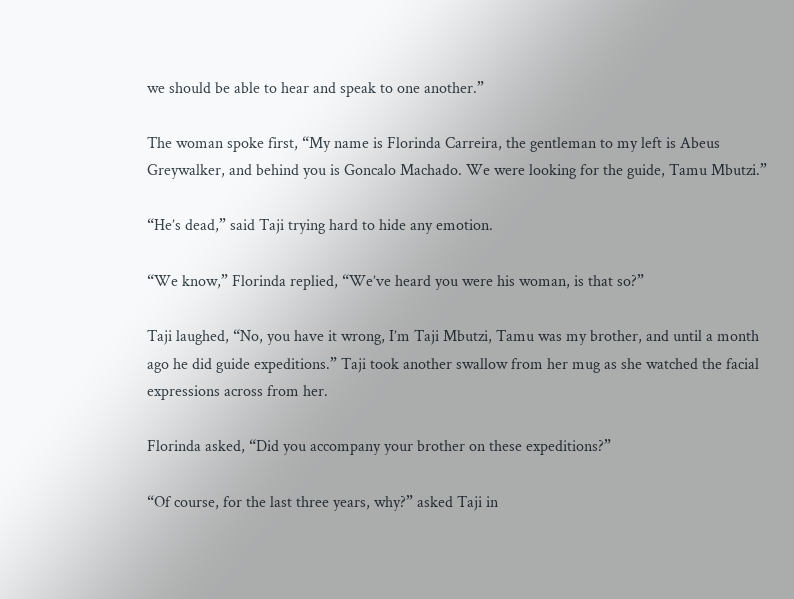we should be able to hear and speak to one another.”

The woman spoke first, “My name is Florinda Carreira, the gentleman to my left is Abeus Greywalker, and behind you is Goncalo Machado. We were looking for the guide, Tamu Mbutzi.”

“He’s dead,” said Taji trying hard to hide any emotion.

“We know,” Florinda replied, “We’ve heard you were his woman, is that so?”

Taji laughed, “No, you have it wrong, I’m Taji Mbutzi, Tamu was my brother, and until a month ago he did guide expeditions.” Taji took another swallow from her mug as she watched the facial expressions across from her.

Florinda asked, “Did you accompany your brother on these expeditions?”

“Of course, for the last three years, why?” asked Taji in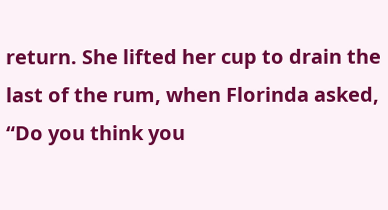return. She lifted her cup to drain the last of the rum, when Florinda asked, “Do you think you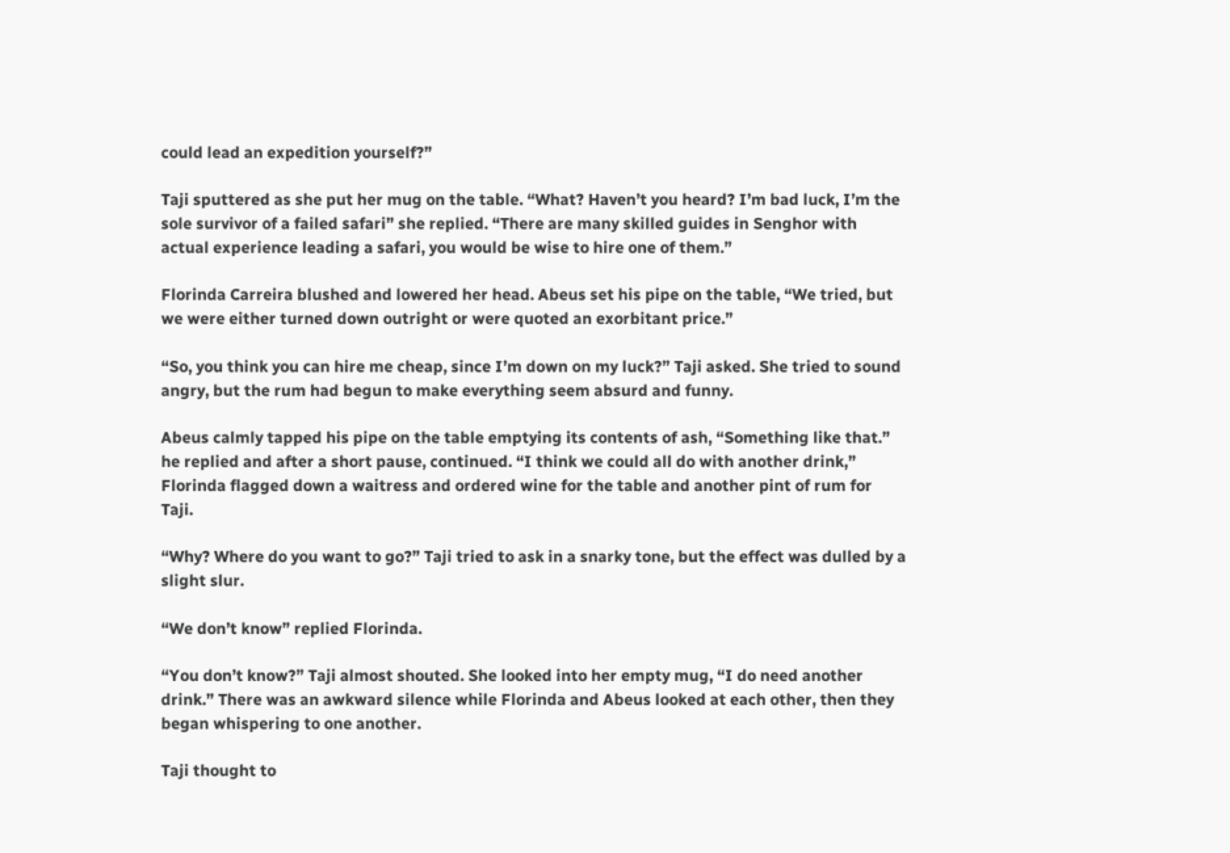could lead an expedition yourself?”

Taji sputtered as she put her mug on the table. “What? Haven’t you heard? I’m bad luck, I’m the sole survivor of a failed safari” she replied. “There are many skilled guides in Senghor with actual experience leading a safari, you would be wise to hire one of them.”

Florinda Carreira blushed and lowered her head. Abeus set his pipe on the table, “We tried, but we were either turned down outright or were quoted an exorbitant price.”

“So, you think you can hire me cheap, since I’m down on my luck?” Taji asked. She tried to sound angry, but the rum had begun to make everything seem absurd and funny.

Abeus calmly tapped his pipe on the table emptying its contents of ash, “Something like that.” he replied and after a short pause, continued. “I think we could all do with another drink,” Florinda flagged down a waitress and ordered wine for the table and another pint of rum for Taji.

“Why? Where do you want to go?” Taji tried to ask in a snarky tone, but the effect was dulled by a slight slur.

“We don’t know” replied Florinda.

“You don’t know?” Taji almost shouted. She looked into her empty mug, “I do need another drink.” There was an awkward silence while Florinda and Abeus looked at each other, then they began whispering to one another.

Taji thought to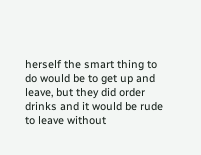herself the smart thing to do would be to get up and leave, but they did order drinks and it would be rude to leave without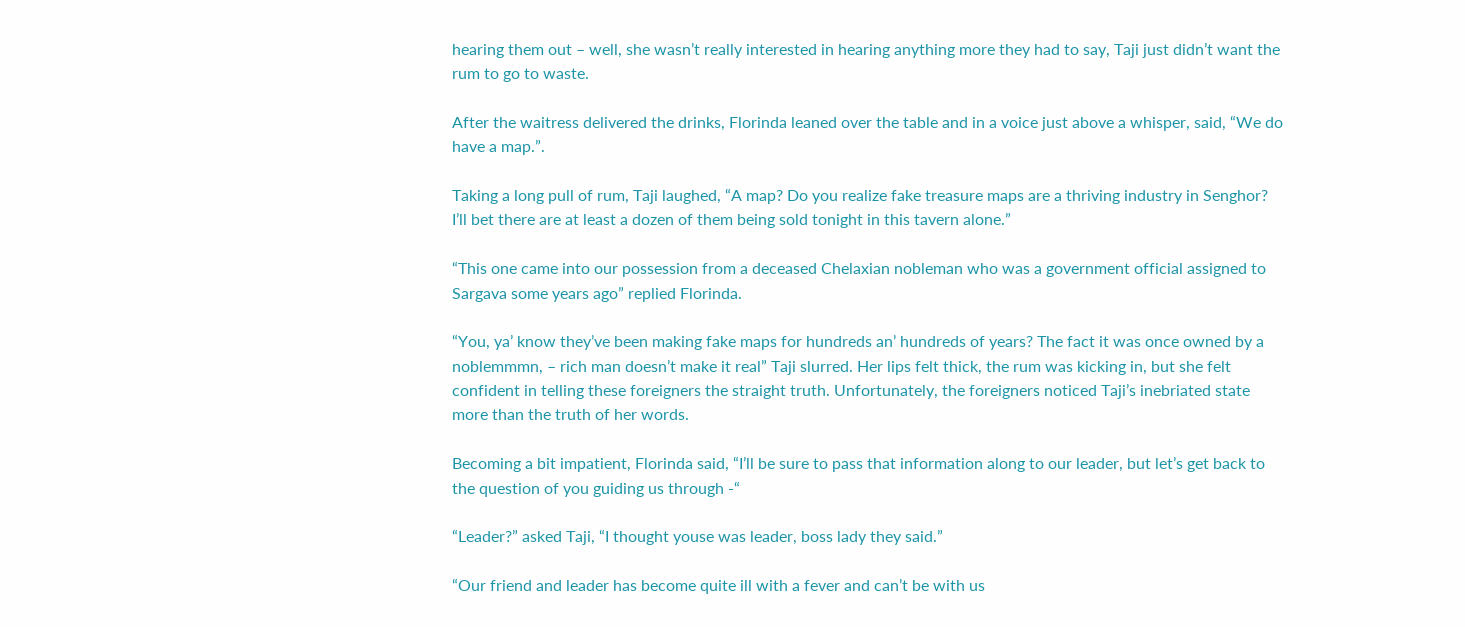hearing them out – well, she wasn’t really interested in hearing anything more they had to say, Taji just didn’t want the rum to go to waste.

After the waitress delivered the drinks, Florinda leaned over the table and in a voice just above a whisper, said, “We do have a map.”.

Taking a long pull of rum, Taji laughed, “A map? Do you realize fake treasure maps are a thriving industry in Senghor? I’ll bet there are at least a dozen of them being sold tonight in this tavern alone.”

“This one came into our possession from a deceased Chelaxian nobleman who was a government official assigned to Sargava some years ago” replied Florinda.

“You, ya’ know they’ve been making fake maps for hundreds an’ hundreds of years? The fact it was once owned by a noblemmmn, – rich man doesn’t make it real” Taji slurred. Her lips felt thick, the rum was kicking in, but she felt confident in telling these foreigners the straight truth. Unfortunately, the foreigners noticed Taji’s inebriated state more than the truth of her words.

Becoming a bit impatient, Florinda said, “I’ll be sure to pass that information along to our leader, but let’s get back to the question of you guiding us through -“

“Leader?” asked Taji, “I thought youse was leader, boss lady they said.”

“Our friend and leader has become quite ill with a fever and can’t be with us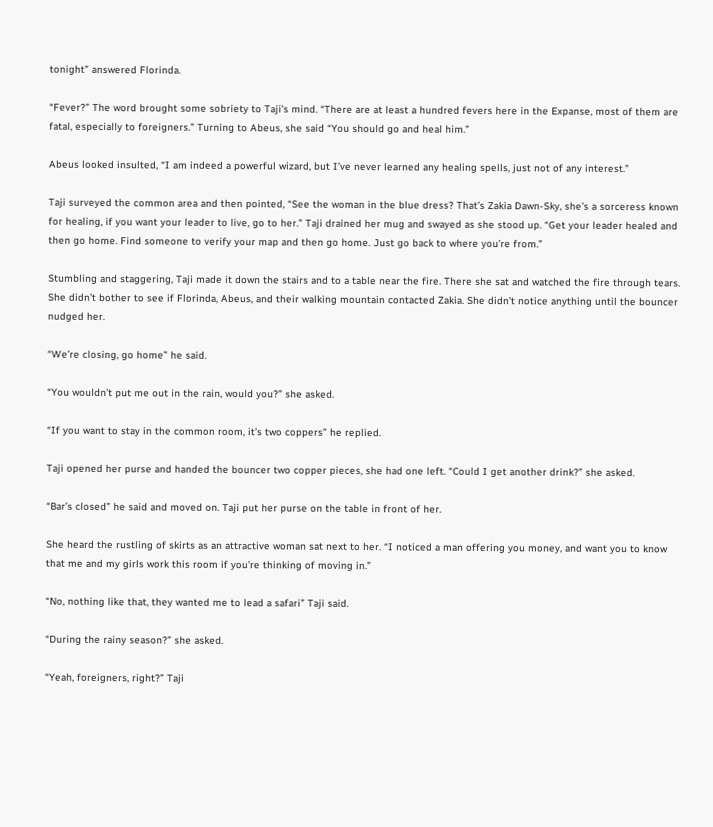tonight” answered Florinda.

“Fever?” The word brought some sobriety to Taji’s mind. “There are at least a hundred fevers here in the Expanse, most of them are fatal, especially to foreigners.” Turning to Abeus, she said “You should go and heal him.”

Abeus looked insulted, “I am indeed a powerful wizard, but I’ve never learned any healing spells, just not of any interest.”

Taji surveyed the common area and then pointed, “See the woman in the blue dress? That’s Zakia Dawn-Sky, she’s a sorceress known for healing, if you want your leader to live, go to her.” Taji drained her mug and swayed as she stood up. “Get your leader healed and then go home. Find someone to verify your map and then go home. Just go back to where you’re from.”

Stumbling and staggering, Taji made it down the stairs and to a table near the fire. There she sat and watched the fire through tears. She didn’t bother to see if Florinda, Abeus, and their walking mountain contacted Zakia. She didn’t notice anything until the bouncer nudged her.

“We’re closing, go home” he said.

“You wouldn’t put me out in the rain, would you?” she asked.

“If you want to stay in the common room, it’s two coppers” he replied.

Taji opened her purse and handed the bouncer two copper pieces, she had one left. “Could I get another drink?” she asked.

“Bar’s closed” he said and moved on. Taji put her purse on the table in front of her.

She heard the rustling of skirts as an attractive woman sat next to her. “I noticed a man offering you money, and want you to know that me and my girls work this room if you’re thinking of moving in.”

“No, nothing like that, they wanted me to lead a safari” Taji said.

“During the rainy season?” she asked.

“Yeah, foreigners, right?” Taji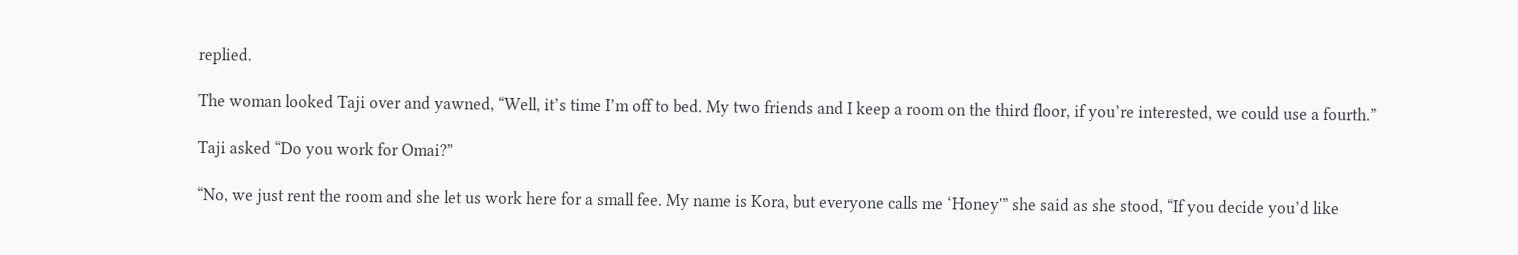replied.

The woman looked Taji over and yawned, “Well, it’s time I’m off to bed. My two friends and I keep a room on the third floor, if you’re interested, we could use a fourth.”

Taji asked “Do you work for Omai?”

“No, we just rent the room and she let us work here for a small fee. My name is Kora, but everyone calls me ‘Honey'” she said as she stood, “If you decide you’d like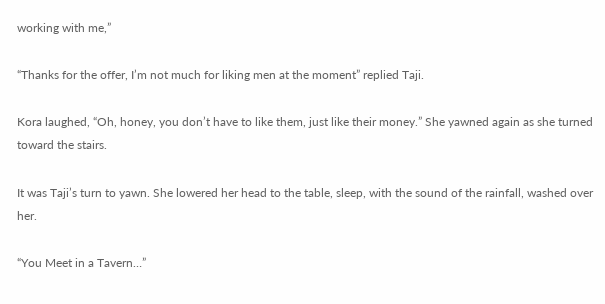working with me,”

“Thanks for the offer, I’m not much for liking men at the moment” replied Taji.

Kora laughed, “Oh, honey, you don’t have to like them, just like their money.” She yawned again as she turned toward the stairs.

It was Taji’s turn to yawn. She lowered her head to the table, sleep, with the sound of the rainfall, washed over her.

“You Meet in a Tavern…”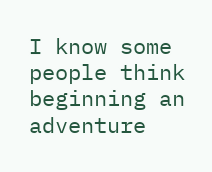I know some people think beginning an adventure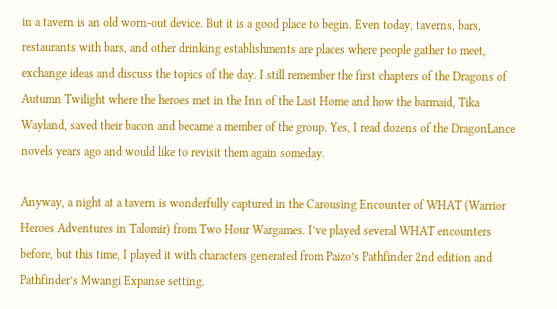in a tavern is an old worn-out device. But it is a good place to begin. Even today, taverns, bars, restaurants with bars, and other drinking establishments are places where people gather to meet, exchange ideas and discuss the topics of the day. I still remember the first chapters of the Dragons of Autumn Twilight where the heroes met in the Inn of the Last Home and how the barmaid, Tika Wayland, saved their bacon and became a member of the group. Yes, I read dozens of the DragonLance novels years ago and would like to revisit them again someday.

Anyway, a night at a tavern is wonderfully captured in the Carousing Encounter of WHAT (Warrior Heroes Adventures in Talomir) from Two Hour Wargames. I’ve played several WHAT encounters before, but this time, I played it with characters generated from Paizo’s Pathfinder 2nd edition and Pathfinder’s Mwangi Expanse setting.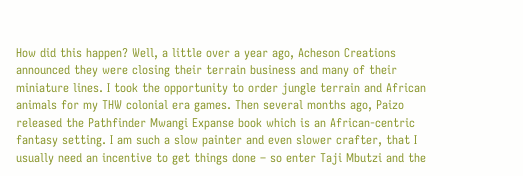How did this happen? Well, a little over a year ago, Acheson Creations announced they were closing their terrain business and many of their miniature lines. I took the opportunity to order jungle terrain and African animals for my THW colonial era games. Then several months ago, Paizo released the Pathfinder Mwangi Expanse book which is an African-centric fantasy setting. I am such a slow painter and even slower crafter, that I usually need an incentive to get things done – so enter Taji Mbutzi and the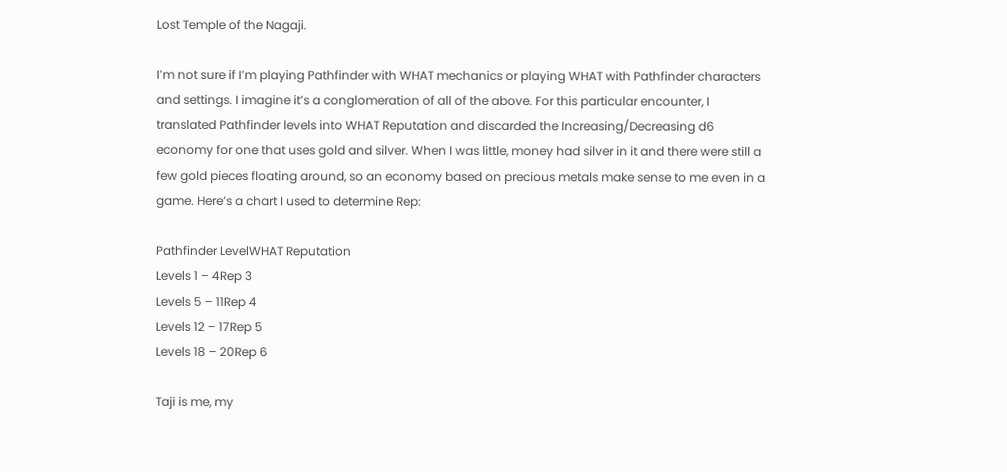Lost Temple of the Nagaji.

I’m not sure if I’m playing Pathfinder with WHAT mechanics or playing WHAT with Pathfinder characters and settings. I imagine it’s a conglomeration of all of the above. For this particular encounter, I translated Pathfinder levels into WHAT Reputation and discarded the Increasing/Decreasing d6 economy for one that uses gold and silver. When I was little, money had silver in it and there were still a few gold pieces floating around, so an economy based on precious metals make sense to me even in a game. Here’s a chart I used to determine Rep:

Pathfinder LevelWHAT Reputation
Levels 1 – 4Rep 3
Levels 5 – 11Rep 4
Levels 12 – 17Rep 5
Levels 18 – 20Rep 6

Taji is me, my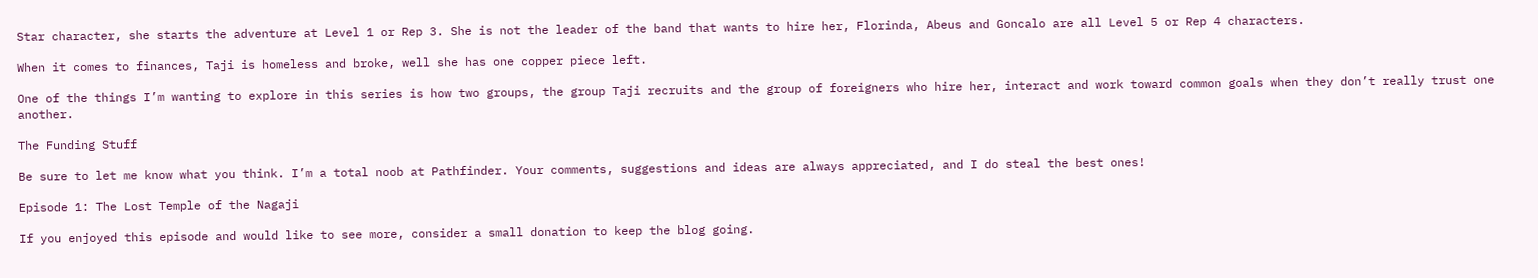Star character, she starts the adventure at Level 1 or Rep 3. She is not the leader of the band that wants to hire her, Florinda, Abeus and Goncalo are all Level 5 or Rep 4 characters.

When it comes to finances, Taji is homeless and broke, well she has one copper piece left.

One of the things I’m wanting to explore in this series is how two groups, the group Taji recruits and the group of foreigners who hire her, interact and work toward common goals when they don’t really trust one another.

The Funding Stuff

Be sure to let me know what you think. I’m a total noob at Pathfinder. Your comments, suggestions and ideas are always appreciated, and I do steal the best ones!

Episode 1: The Lost Temple of the Nagaji

If you enjoyed this episode and would like to see more, consider a small donation to keep the blog going.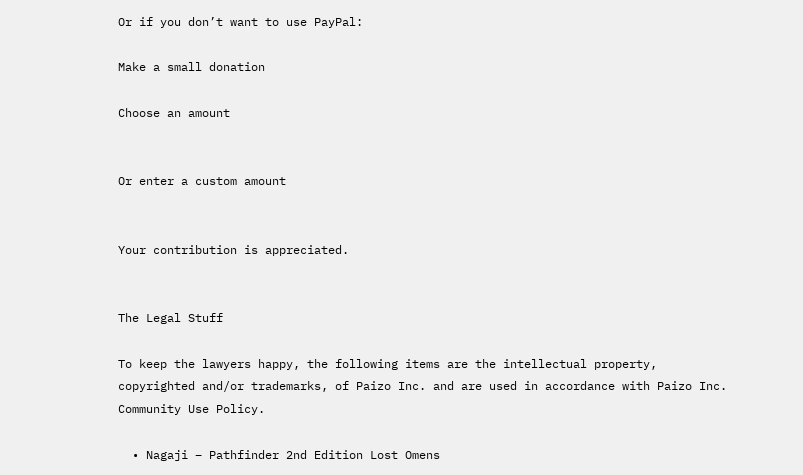Or if you don’t want to use PayPal:

Make a small donation

Choose an amount


Or enter a custom amount


Your contribution is appreciated.


The Legal Stuff

To keep the lawyers happy, the following items are the intellectual property, copyrighted and/or trademarks, of Paizo Inc. and are used in accordance with Paizo Inc. Community Use Policy.

  • Nagaji – Pathfinder 2nd Edition Lost Omens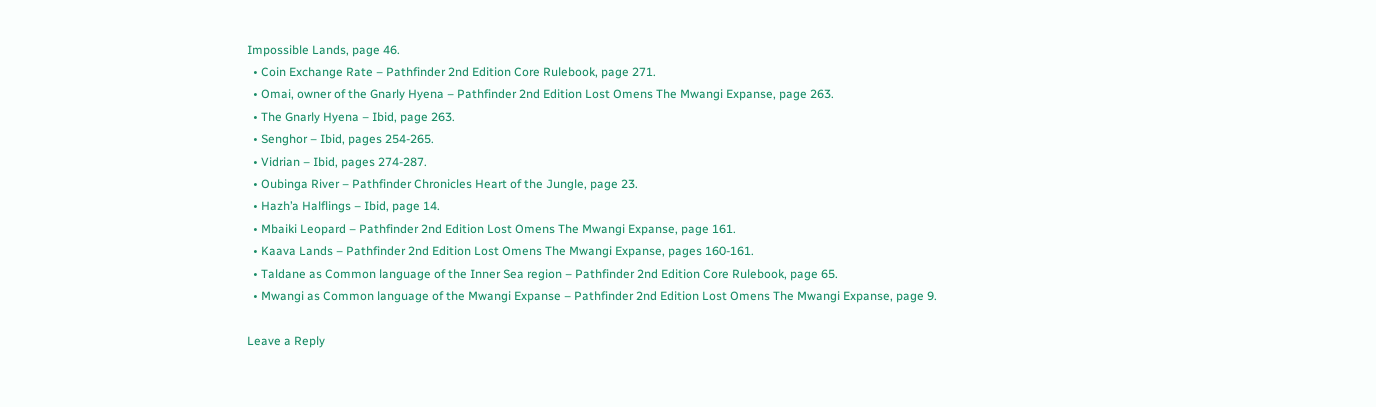Impossible Lands, page 46.
  • Coin Exchange Rate – Pathfinder 2nd Edition Core Rulebook, page 271.
  • Omai, owner of the Gnarly Hyena – Pathfinder 2nd Edition Lost Omens The Mwangi Expanse, page 263.
  • The Gnarly Hyena – Ibid, page 263.
  • Senghor – Ibid, pages 254-265.
  • Vidrian – Ibid, pages 274-287.
  • Oubinga River – Pathfinder Chronicles Heart of the Jungle, page 23.
  • Hazh’a Halflings – Ibid, page 14.
  • Mbaiki Leopard – Pathfinder 2nd Edition Lost Omens The Mwangi Expanse, page 161.
  • Kaava Lands – Pathfinder 2nd Edition Lost Omens The Mwangi Expanse, pages 160-161.
  • Taldane as Common language of the Inner Sea region – Pathfinder 2nd Edition Core Rulebook, page 65.
  • Mwangi as Common language of the Mwangi Expanse – Pathfinder 2nd Edition Lost Omens The Mwangi Expanse, page 9.

Leave a Reply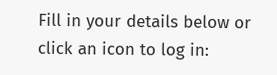Fill in your details below or click an icon to log in: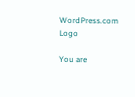WordPress.com Logo

You are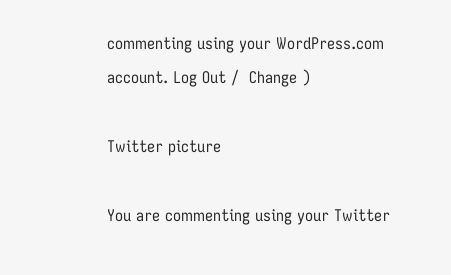commenting using your WordPress.com account. Log Out /  Change )

Twitter picture

You are commenting using your Twitter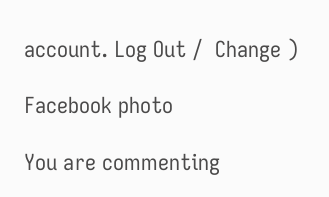account. Log Out /  Change )

Facebook photo

You are commenting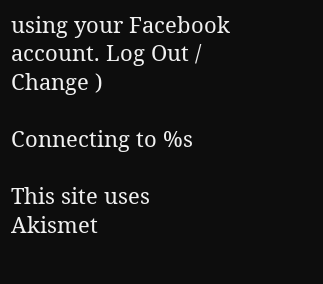using your Facebook account. Log Out /  Change )

Connecting to %s

This site uses Akismet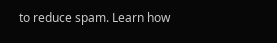to reduce spam. Learn how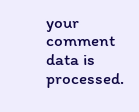your comment data is processed.